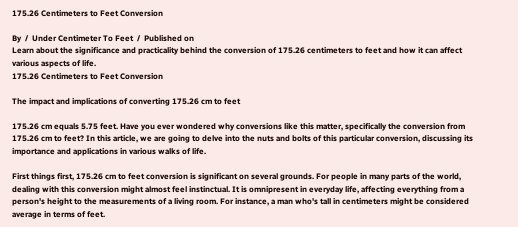175.26 Centimeters to Feet Conversion

By  /  Under Centimeter To Feet  /  Published on
Learn about the significance and practicality behind the conversion of 175.26 centimeters to feet and how it can affect various aspects of life.
175.26 Centimeters to Feet Conversion

The impact and implications of converting 175.26 cm to feet

175.26 cm equals 5.75 feet. Have you ever wondered why conversions like this matter, specifically the conversion from 175.26 cm to feet? In this article, we are going to delve into the nuts and bolts of this particular conversion, discussing its importance and applications in various walks of life.

First things first, 175.26 cm to feet conversion is significant on several grounds. For people in many parts of the world, dealing with this conversion might almost feel instinctual. It is omnipresent in everyday life, affecting everything from a person's height to the measurements of a living room. For instance, a man who's tall in centimeters might be considered average in terms of feet.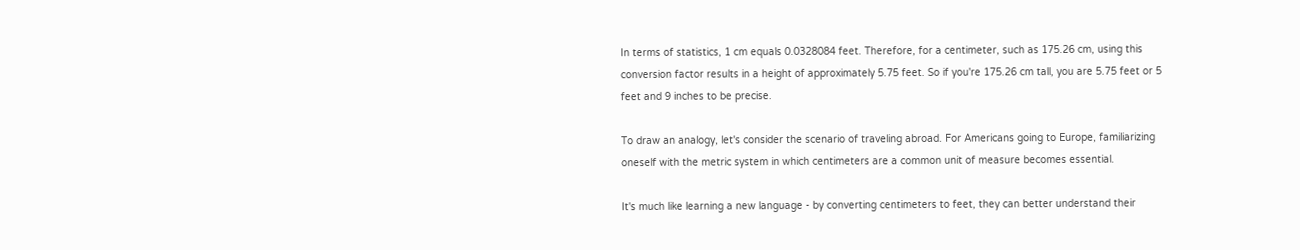In terms of statistics, 1 cm equals 0.0328084 feet. Therefore, for a centimeter, such as 175.26 cm, using this conversion factor results in a height of approximately 5.75 feet. So if you're 175.26 cm tall, you are 5.75 feet or 5 feet and 9 inches to be precise.

To draw an analogy, let's consider the scenario of traveling abroad. For Americans going to Europe, familiarizing oneself with the metric system in which centimeters are a common unit of measure becomes essential.

It's much like learning a new language - by converting centimeters to feet, they can better understand their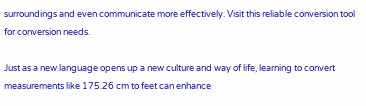surroundings and even communicate more effectively. Visit this reliable conversion tool for conversion needs.

Just as a new language opens up a new culture and way of life, learning to convert measurements like 175.26 cm to feet can enhance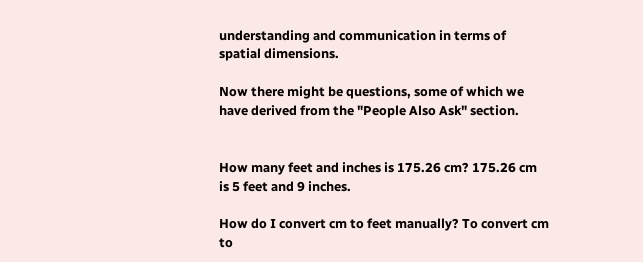understanding and communication in terms of spatial dimensions.

Now there might be questions, some of which we have derived from the "People Also Ask" section.


How many feet and inches is 175.26 cm? 175.26 cm is 5 feet and 9 inches.

How do I convert cm to feet manually? To convert cm to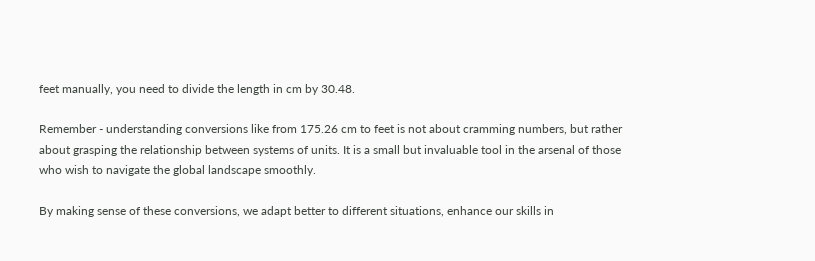feet manually, you need to divide the length in cm by 30.48.

Remember - understanding conversions like from 175.26 cm to feet is not about cramming numbers, but rather about grasping the relationship between systems of units. It is a small but invaluable tool in the arsenal of those who wish to navigate the global landscape smoothly.

By making sense of these conversions, we adapt better to different situations, enhance our skills in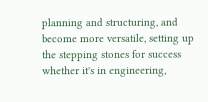planning and structuring, and become more versatile, setting up the stepping stones for success whether it's in engineering,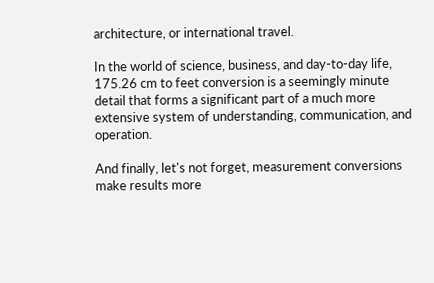architecture, or international travel.

In the world of science, business, and day-to-day life, 175.26 cm to feet conversion is a seemingly minute detail that forms a significant part of a much more extensive system of understanding, communication, and operation.

And finally, let's not forget, measurement conversions make results more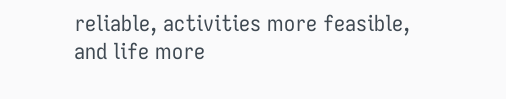reliable, activities more feasible, and life more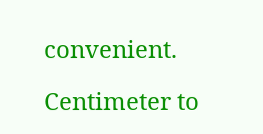convenient.

Centimeter to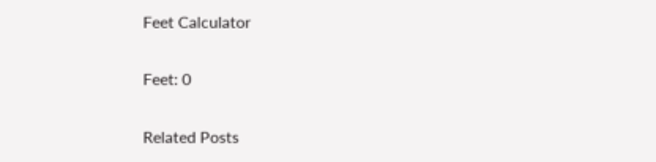Feet Calculator

Feet: 0

Related Posts